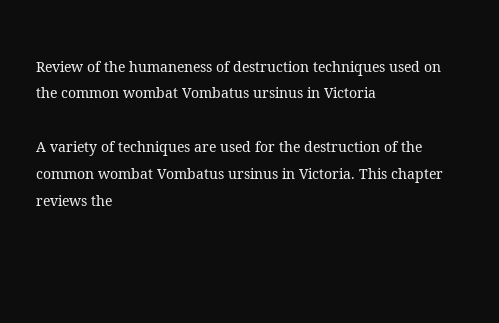Review of the humaneness of destruction techniques used on the common wombat Vombatus ursinus in Victoria

A variety of techniques are used for the destruction of the common wombat Vombatus ursinus in Victoria. This chapter reviews the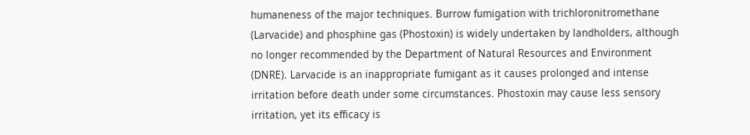humaneness of the major techniques. Burrow fumigation with trichloronitromethane (Larvacide) and phosphine gas (Phostoxin) is widely undertaken by landholders, although no longer recommended by the Department of Natural Resources and Environment (DNRE). Larvacide is an inappropriate fumigant as it causes prolonged and intense irritation before death under some circumstances. Phostoxin may cause less sensory irritation, yet its efficacy is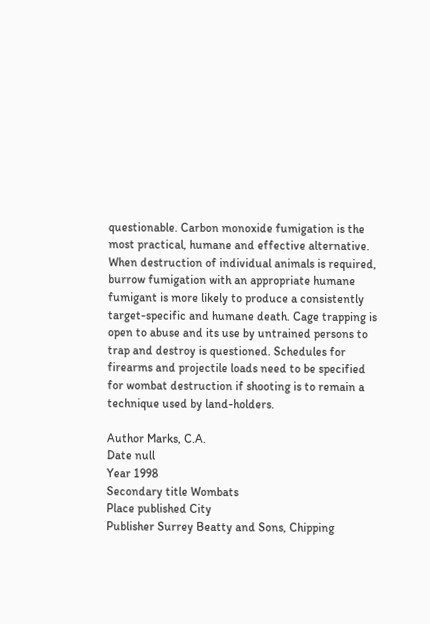questionable. Carbon monoxide fumigation is the most practical, humane and effective alternative. When destruction of individual animals is required, burrow fumigation with an appropriate humane fumigant is more likely to produce a consistently target-specific and humane death. Cage trapping is open to abuse and its use by untrained persons to trap and destroy is questioned. Schedules for firearms and projectile loads need to be specified for wombat destruction if shooting is to remain a technique used by land-holders.

Author Marks, C.A.
Date null
Year 1998
Secondary title Wombats
Place published City
Publisher Surrey Beatty and Sons, Chipping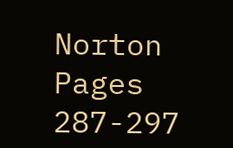Norton
Pages 287-297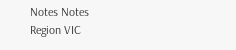Notes Notes
Region VIC